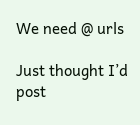We need @ urls

Just thought I’d post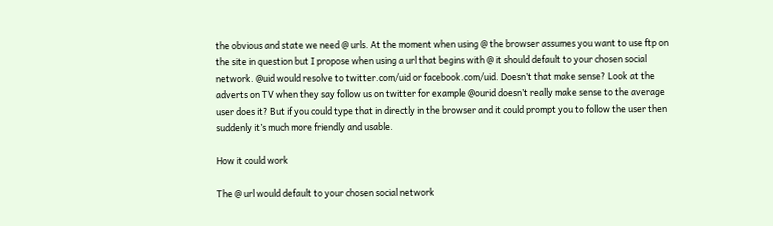the obvious and state we need @ urls. At the moment when using @ the browser assumes you want to use ftp on the site in question but I propose when using a url that begins with @ it should default to your chosen social network. @uid would resolve to twitter.com/uid or facebook.com/uid. Doesn’t that make sense? Look at the adverts on TV when they say follow us on twitter for example @ourid doesn’t really make sense to the average user does it? But if you could type that in directly in the browser and it could prompt you to follow the user then suddenly it’s much more friendly and usable.

How it could work

The @ url would default to your chosen social network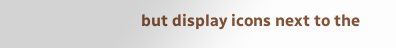but display icons next to the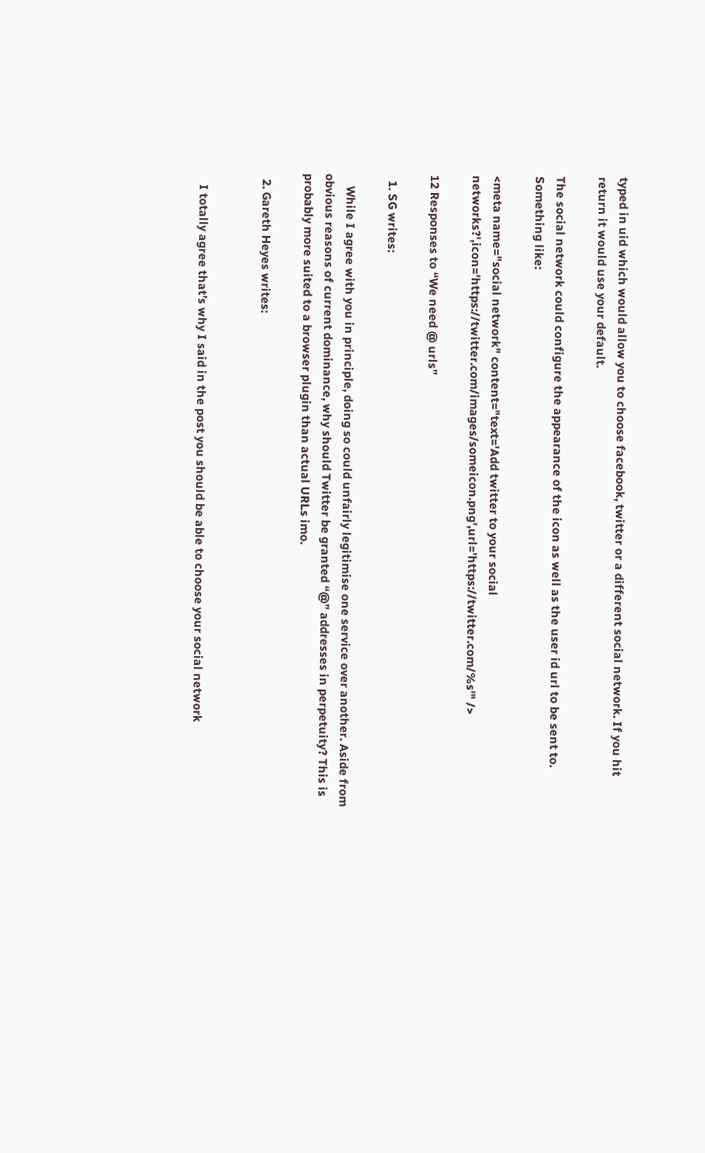typed in uid which would allow you to choose facebook, twitter or a different social network. If you hit return it would use your default.

The social network could configure the appearance of the icon as well as the user id url to be sent to. Something like:

<meta name="social network" content="text='Add twitter to your social networks?',icon='https://twitter.com/images/someicon.png',url='https://twitter.com/%s'" />

12 Responses to “We need @ urls”

  1. SG writes:

    While I agree with you in principle, doing so could unfairly legitimise one service over another. Aside from obvious reasons of current dominance, why should Twitter be granted “@” addresses in perpetuity? This is probably more suited to a browser plugin than actual URLs imo.

  2. Gareth Heyes writes:


    I totally agree that’s why I said in the post you should be able to choose your social network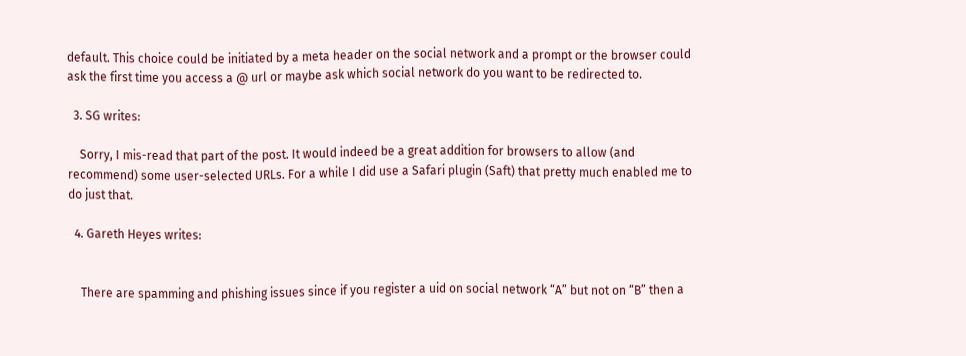default. This choice could be initiated by a meta header on the social network and a prompt or the browser could ask the first time you access a @ url or maybe ask which social network do you want to be redirected to.

  3. SG writes:

    Sorry, I mis-read that part of the post. It would indeed be a great addition for browsers to allow (and recommend) some user-selected URLs. For a while I did use a Safari plugin (Saft) that pretty much enabled me to do just that.

  4. Gareth Heyes writes:


    There are spamming and phishing issues since if you register a uid on social network “A” but not on “B” then a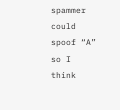spammer could spoof “A” so I think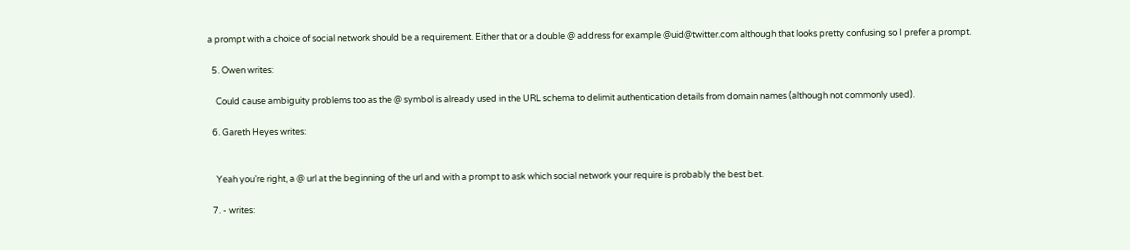a prompt with a choice of social network should be a requirement. Either that or a double @ address for example @uid@twitter.com although that looks pretty confusing so I prefer a prompt.

  5. Owen writes:

    Could cause ambiguity problems too as the @ symbol is already used in the URL schema to delimit authentication details from domain names (although not commonly used).

  6. Gareth Heyes writes:


    Yeah you’re right, a @ url at the beginning of the url and with a prompt to ask which social network your require is probably the best bet.

  7. - writes: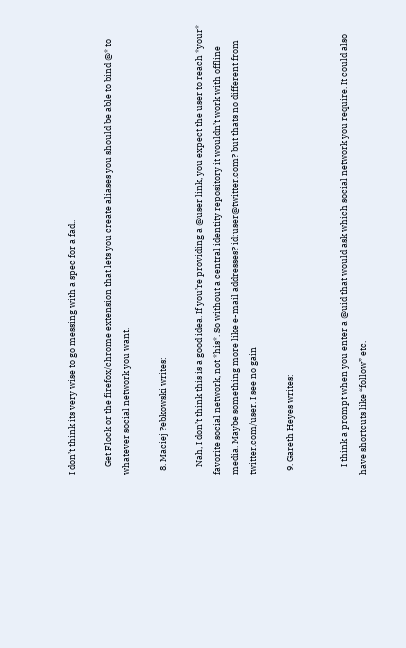I don’t think its very wise to go messing with a spec for a fad..

    Get Flock or the firefox/chrome extension that lets you create aliases you should be able to bind @* to whatever social network you want.

  8. Maciej ?ebkowski writes:

    Nah, I don’t think this is a good idea. If you’re providing a @user link, you expect the user to reach *your* favorite social network, not *his*. So without a central identity repository it wouldn’t work with offline media. Maybe something more like e-mail addresses? id:user@twitter.com? but thats no different from twitter.com/user. I see no gain

  9. Gareth Heyes writes:


    I think a prompt when you enter a @uid that would ask which social network you require. It could also have shortcuts like “follow” etc.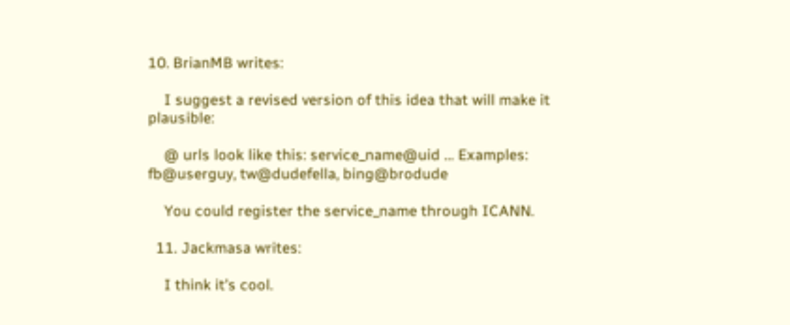10. BrianMB writes:

    I suggest a revised version of this idea that will make it plausible:

    @ urls look like this: service_name@uid … Examples: fb@userguy, tw@dudefella, bing@brodude

    You could register the service_name through ICANN.

  11. Jackmasa writes:

    I think it’s cool.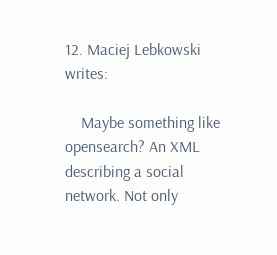12. Maciej Lebkowski writes:

    Maybe something like opensearch? An XML describing a social network. Not only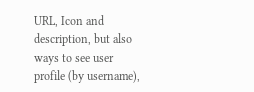URL, Icon and description, but also ways to see user profile (by username),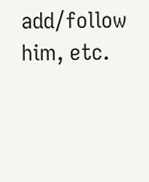add/follow him, etc.